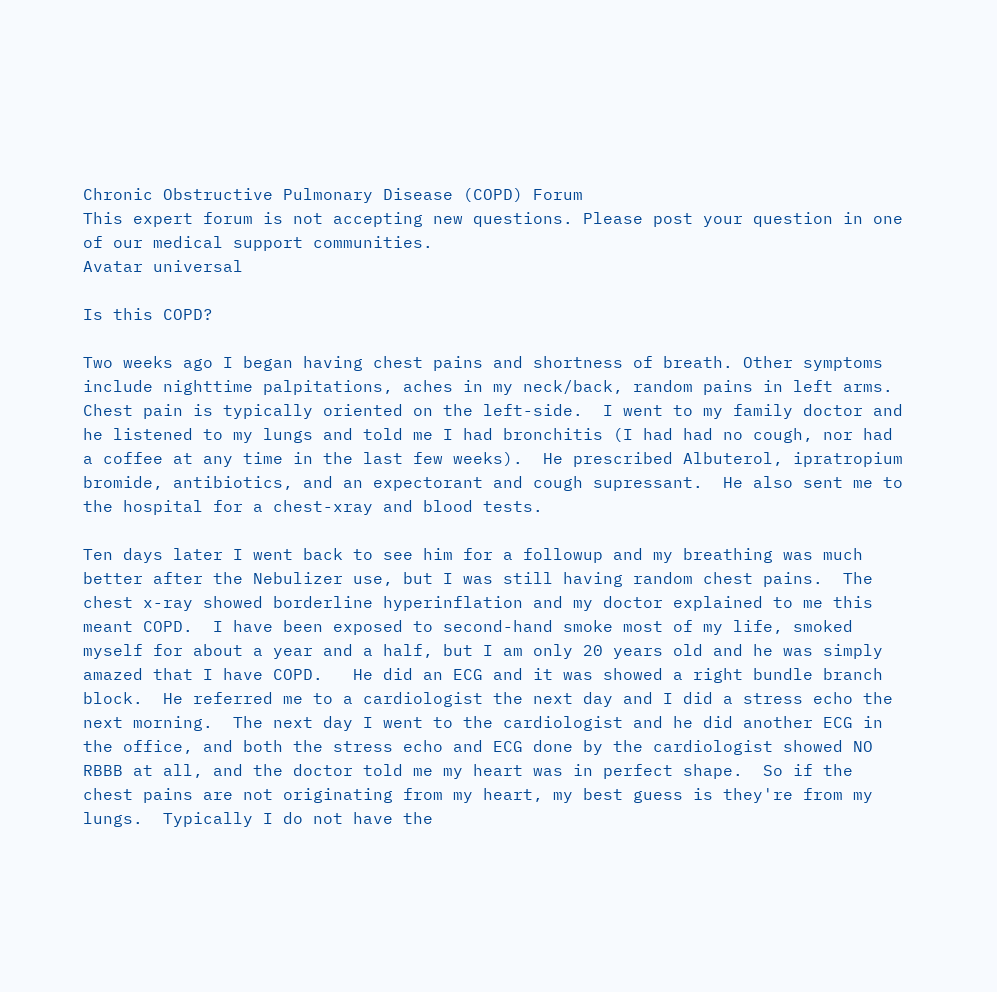Chronic Obstructive Pulmonary Disease (COPD) Forum
This expert forum is not accepting new questions. Please post your question in one of our medical support communities.
Avatar universal

Is this COPD?

Two weeks ago I began having chest pains and shortness of breath. Other symptoms include nighttime palpitations, aches in my neck/back, random pains in left arms.  Chest pain is typically oriented on the left-side.  I went to my family doctor and he listened to my lungs and told me I had bronchitis (I had had no cough, nor had a coffee at any time in the last few weeks).  He prescribed Albuterol, ipratropium bromide, antibiotics, and an expectorant and cough supressant.  He also sent me to the hospital for a chest-xray and blood tests.

Ten days later I went back to see him for a followup and my breathing was much better after the Nebulizer use, but I was still having random chest pains.  The chest x-ray showed borderline hyperinflation and my doctor explained to me this meant COPD.  I have been exposed to second-hand smoke most of my life, smoked myself for about a year and a half, but I am only 20 years old and he was simply amazed that I have COPD.   He did an ECG and it was showed a right bundle branch block.  He referred me to a cardiologist the next day and I did a stress echo the next morning.  The next day I went to the cardiologist and he did another ECG in the office, and both the stress echo and ECG done by the cardiologist showed NO RBBB at all, and the doctor told me my heart was in perfect shape.  So if the chest pains are not originating from my heart, my best guess is they're from my lungs.  Typically I do not have the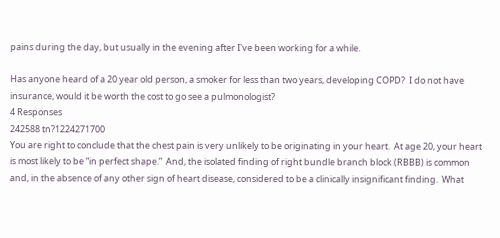pains during the day, but usually in the evening after I've been working for a while.

Has anyone heard of a 20 year old person, a smoker for less than two years, developing COPD?  I do not have insurance, would it be worth the cost to go see a pulmonologist?
4 Responses
242588 tn?1224271700
You are right to conclude that the chest pain is very unlikely to be originating in your heart.  At age 20, your heart is most likely to be “in perfect shape.”  And, the isolated finding of right bundle branch block (RBBB) is common and, in the absence of any other sign of heart disease, considered to be a clinically insignificant finding.  What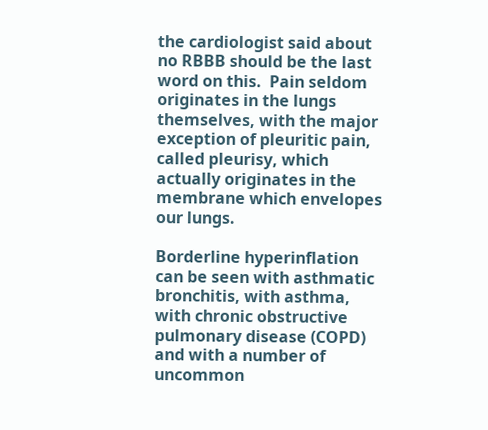the cardiologist said about no RBBB should be the last word on this.  Pain seldom originates in the lungs themselves, with the major exception of pleuritic pain, called pleurisy, which actually originates in the membrane which envelopes our lungs.

Borderline hyperinflation can be seen with asthmatic bronchitis, with asthma, with chronic obstructive pulmonary disease (COPD) and with a number of uncommon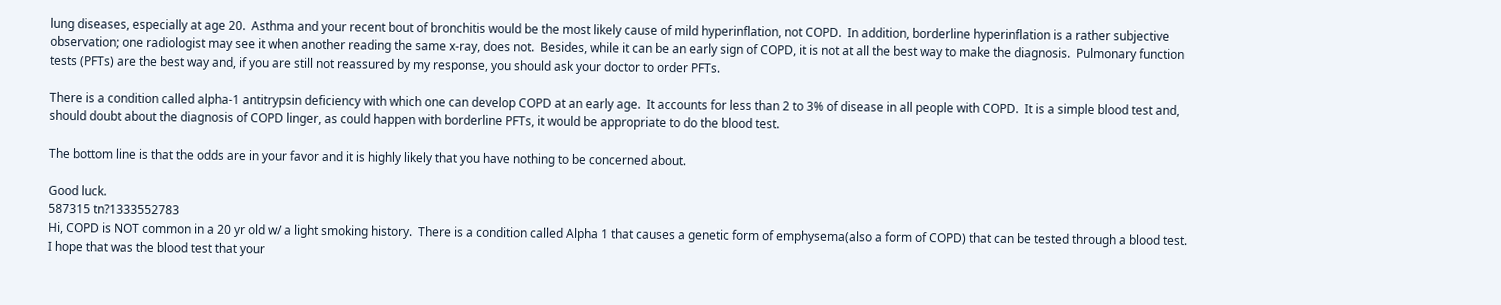lung diseases, especially at age 20.  Asthma and your recent bout of bronchitis would be the most likely cause of mild hyperinflation, not COPD.  In addition, borderline hyperinflation is a rather subjective observation; one radiologist may see it when another reading the same x-ray, does not.  Besides, while it can be an early sign of COPD, it is not at all the best way to make the diagnosis.  Pulmonary function tests (PFTs) are the best way and, if you are still not reassured by my response, you should ask your doctor to order PFTs.

There is a condition called alpha-1 antitrypsin deficiency with which one can develop COPD at an early age.  It accounts for less than 2 to 3% of disease in all people with COPD.  It is a simple blood test and, should doubt about the diagnosis of COPD linger, as could happen with borderline PFTs, it would be appropriate to do the blood test.

The bottom line is that the odds are in your favor and it is highly likely that you have nothing to be concerned about.

Good luck.
587315 tn?1333552783
Hi, COPD is NOT common in a 20 yr old w/ a light smoking history.  There is a condition called Alpha 1 that causes a genetic form of emphysema(also a form of COPD) that can be tested through a blood test.  I hope that was the blood test that your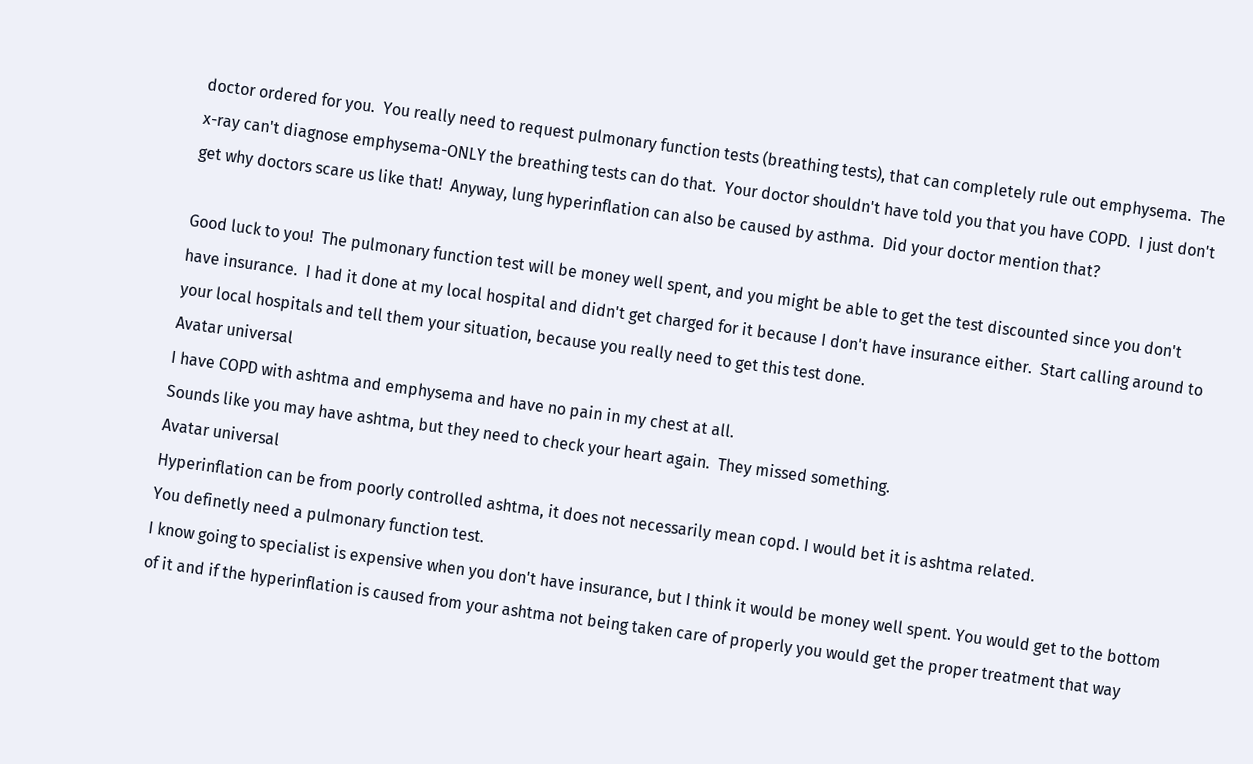doctor ordered for you.  You really need to request pulmonary function tests (breathing tests), that can completely rule out emphysema.  The x-ray can't diagnose emphysema-ONLY the breathing tests can do that.  Your doctor shouldn't have told you that you have COPD.  I just don't get why doctors scare us like that!  Anyway, lung hyperinflation can also be caused by asthma.  Did your doctor mention that?

Good luck to you!  The pulmonary function test will be money well spent, and you might be able to get the test discounted since you don't have insurance.  I had it done at my local hospital and didn't get charged for it because I don't have insurance either.  Start calling around to your local hospitals and tell them your situation, because you really need to get this test done.
Avatar universal
I have COPD with ashtma and emphysema and have no pain in my chest at all.
Sounds like you may have ashtma, but they need to check your heart again.  They missed something.
Avatar universal
Hyperinflation can be from poorly controlled ashtma, it does not necessarily mean copd. I would bet it is ashtma related.
You definetly need a pulmonary function test.
I know going to specialist is expensive when you don't have insurance, but I think it would be money well spent. You would get to the bottom of it and if the hyperinflation is caused from your ashtma not being taken care of properly you would get the proper treatment that way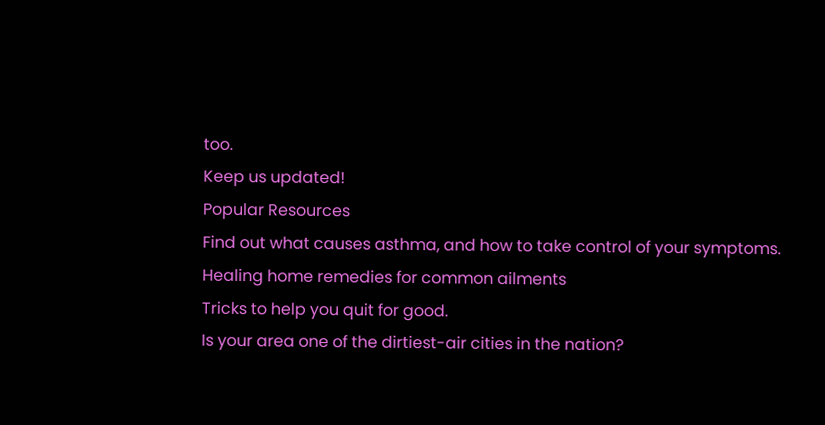too.
Keep us updated!
Popular Resources
Find out what causes asthma, and how to take control of your symptoms.
Healing home remedies for common ailments
Tricks to help you quit for good.
Is your area one of the dirtiest-air cities in the nation?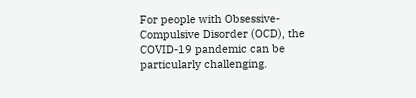For people with Obsessive-Compulsive Disorder (OCD), the COVID-19 pandemic can be particularly challenging.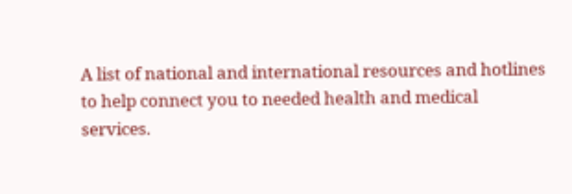A list of national and international resources and hotlines to help connect you to needed health and medical services.